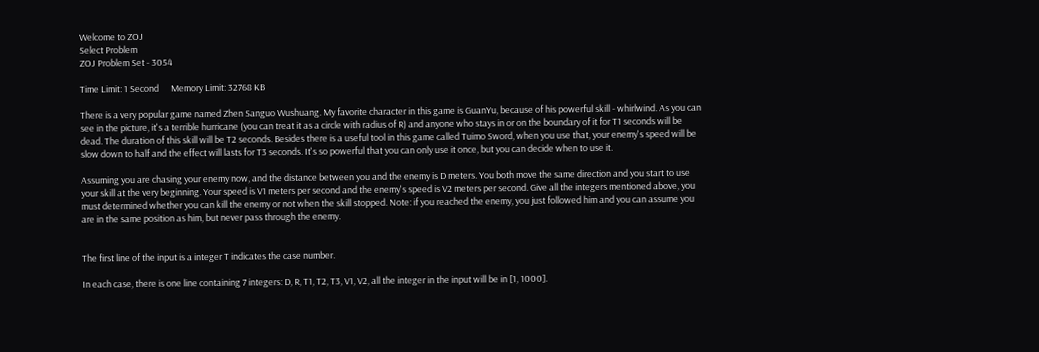Welcome to ZOJ
Select Problem
ZOJ Problem Set - 3054

Time Limit: 1 Second      Memory Limit: 32768 KB

There is a very popular game named Zhen Sanguo Wushuang. My favorite character in this game is GuanYu, because of his powerful skill - whirlwind. As you can see in the picture, it's a terrible hurricane (you can treat it as a circle with radius of R) and anyone who stays in or on the boundary of it for T1 seconds will be dead. The duration of this skill will be T2 seconds. Besides there is a useful tool in this game called Tuimo Sword, when you use that, your enemy's speed will be slow down to half and the effect will lasts for T3 seconds. It's so powerful that you can only use it once, but you can decide when to use it.

Assuming you are chasing your enemy now, and the distance between you and the enemy is D meters. You both move the same direction and you start to use your skill at the very beginning. Your speed is V1 meters per second and the enemy's speed is V2 meters per second. Give all the integers mentioned above, you must determined whether you can kill the enemy or not when the skill stopped. Note: if you reached the enemy, you just followed him and you can assume you are in the same position as him, but never pass through the enemy.


The first line of the input is a integer T indicates the case number.

In each case, there is one line containing 7 integers: D, R, T1, T2, T3, V1, V2, all the integer in the input will be in [1, 1000].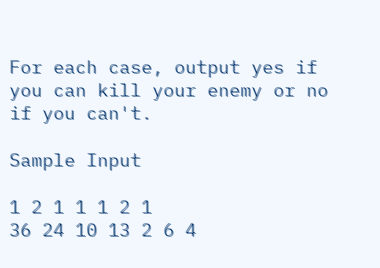For each case, output yes if you can kill your enemy or no if you can't.

Sample Input

1 2 1 1 1 2 1
36 24 10 13 2 6 4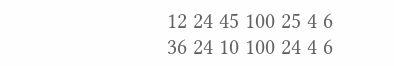12 24 45 100 25 4 6
36 24 10 100 24 4 6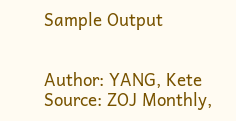Sample Output


Author: YANG, Kete
Source: ZOJ Monthly,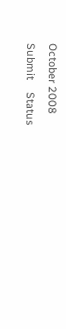October 2008
Submit    Status